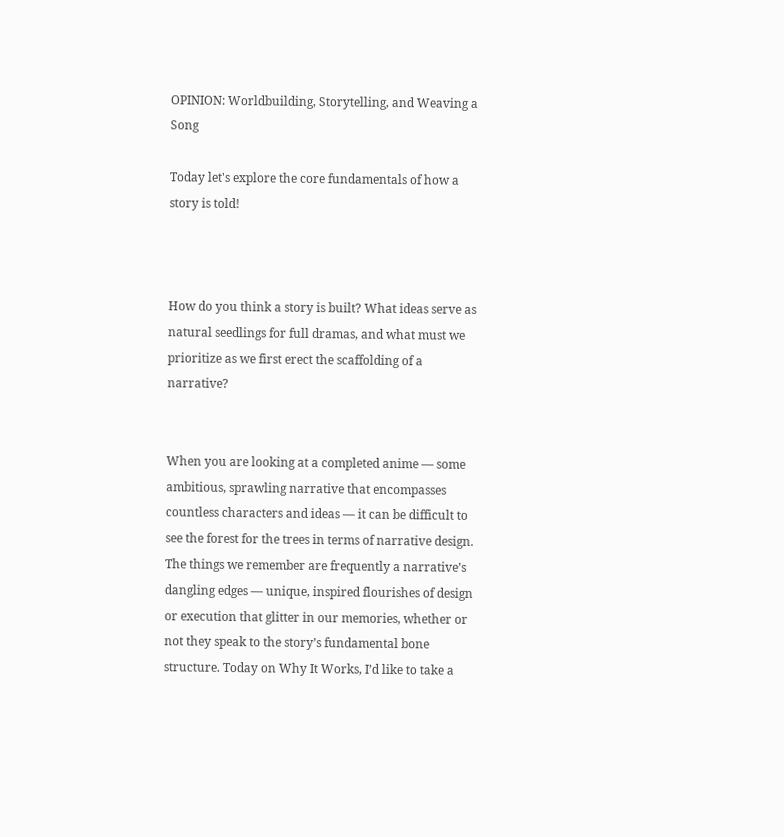OPINION: Worldbuilding, Storytelling, and Weaving a Song

Today let's explore the core fundamentals of how a story is told!



How do you think a story is built? What ideas serve as natural seedlings for full dramas, and what must we prioritize as we first erect the scaffolding of a narrative?


When you are looking at a completed anime — some ambitious, sprawling narrative that encompasses countless characters and ideas — it can be difficult to see the forest for the trees in terms of narrative design. The things we remember are frequently a narrative’s dangling edges — unique, inspired flourishes of design or execution that glitter in our memories, whether or not they speak to the story’s fundamental bone structure. Today on Why It Works, I’d like to take a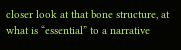closer look at that bone structure, at what is “essential” to a narrative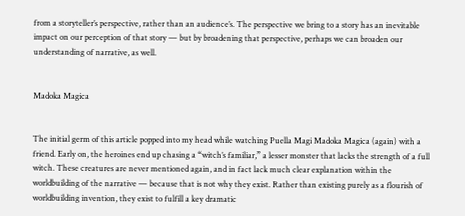from a storyteller’s perspective, rather than an audience’s. The perspective we bring to a story has an inevitable impact on our perception of that story — but by broadening that perspective, perhaps we can broaden our understanding of narrative, as well.


Madoka Magica


The initial germ of this article popped into my head while watching Puella Magi Madoka Magica (again) with a friend. Early on, the heroines end up chasing a “witch’s familiar,” a lesser monster that lacks the strength of a full witch. These creatures are never mentioned again, and in fact lack much clear explanation within the worldbuilding of the narrative — because that is not why they exist. Rather than existing purely as a flourish of worldbuilding invention, they exist to fulfill a key dramatic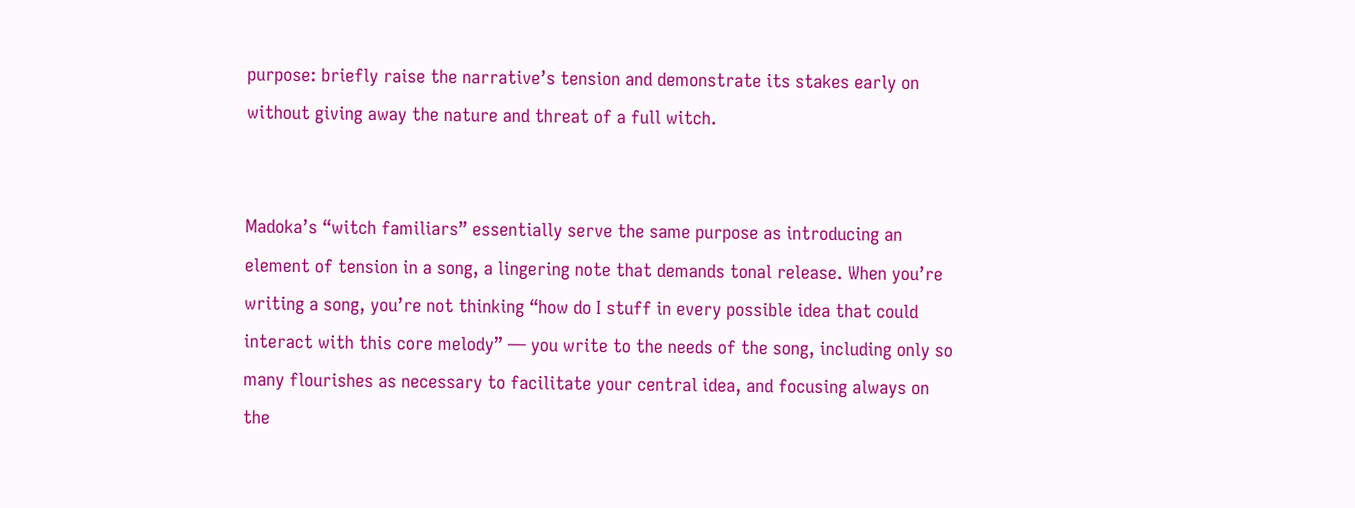purpose: briefly raise the narrative’s tension and demonstrate its stakes early on without giving away the nature and threat of a full witch.


Madoka’s “witch familiars” essentially serve the same purpose as introducing an element of tension in a song, a lingering note that demands tonal release. When you’re writing a song, you’re not thinking “how do I stuff in every possible idea that could interact with this core melody” — you write to the needs of the song, including only so many flourishes as necessary to facilitate your central idea, and focusing always on the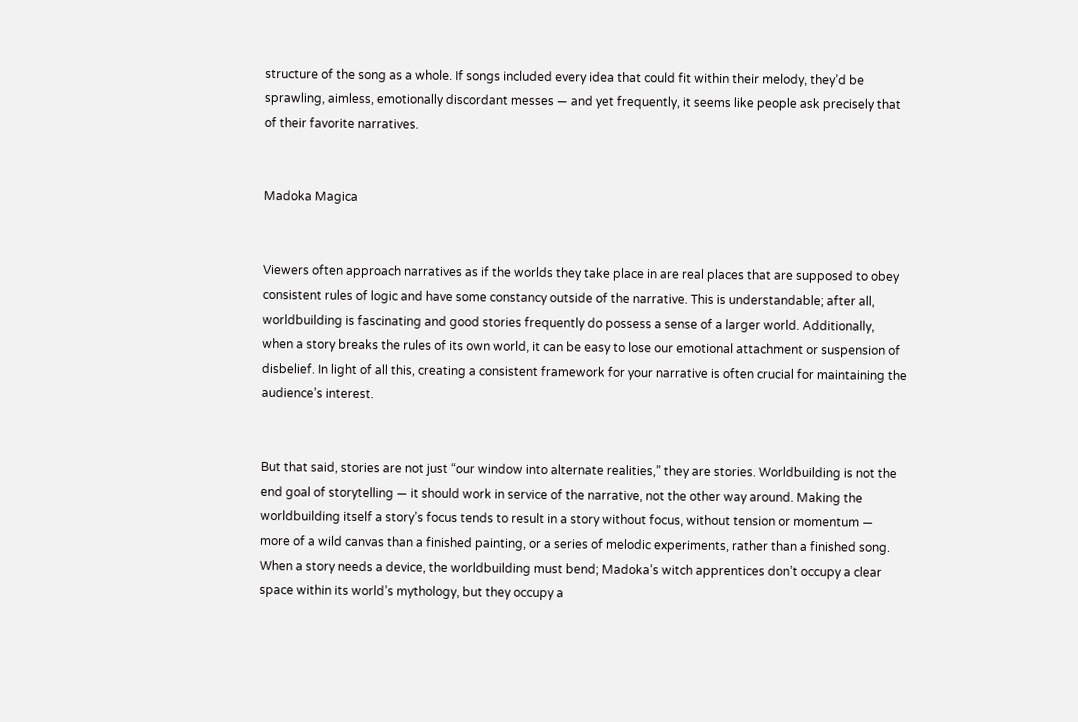structure of the song as a whole. If songs included every idea that could fit within their melody, they’d be sprawling, aimless, emotionally discordant messes — and yet frequently, it seems like people ask precisely that of their favorite narratives.


Madoka Magica


Viewers often approach narratives as if the worlds they take place in are real places that are supposed to obey consistent rules of logic and have some constancy outside of the narrative. This is understandable; after all, worldbuilding is fascinating and good stories frequently do possess a sense of a larger world. Additionally, when a story breaks the rules of its own world, it can be easy to lose our emotional attachment or suspension of disbelief. In light of all this, creating a consistent framework for your narrative is often crucial for maintaining the audience’s interest.


But that said, stories are not just “our window into alternate realities,” they are stories. Worldbuilding is not the end goal of storytelling — it should work in service of the narrative, not the other way around. Making the worldbuilding itself a story’s focus tends to result in a story without focus, without tension or momentum — more of a wild canvas than a finished painting, or a series of melodic experiments, rather than a finished song. When a story needs a device, the worldbuilding must bend; Madoka’s witch apprentices don’t occupy a clear space within its world’s mythology, but they occupy a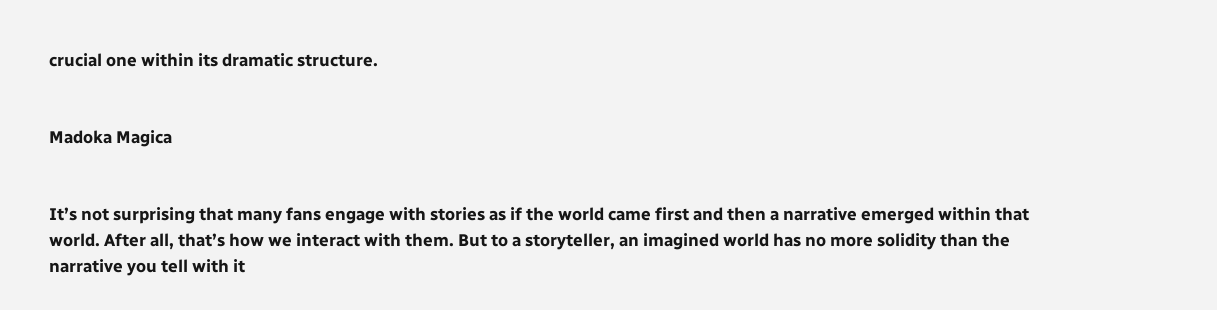crucial one within its dramatic structure.


Madoka Magica


It’s not surprising that many fans engage with stories as if the world came first and then a narrative emerged within that world. After all, that’s how we interact with them. But to a storyteller, an imagined world has no more solidity than the narrative you tell with it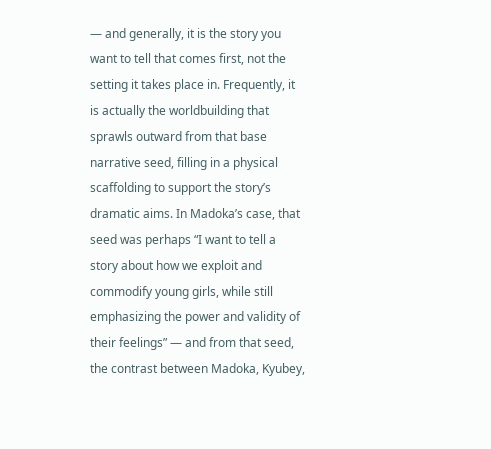— and generally, it is the story you want to tell that comes first, not the setting it takes place in. Frequently, it is actually the worldbuilding that sprawls outward from that base narrative seed, filling in a physical scaffolding to support the story’s dramatic aims. In Madoka’s case, that seed was perhaps “I want to tell a story about how we exploit and commodify young girls, while still emphasizing the power and validity of their feelings” — and from that seed, the contrast between Madoka, Kyubey,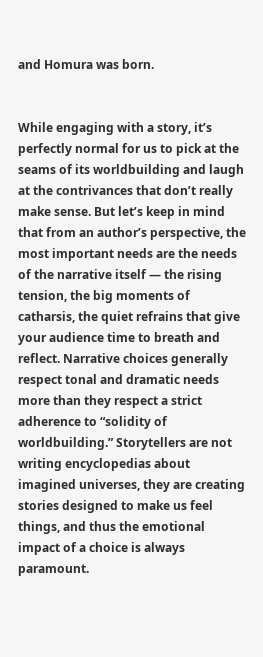and Homura was born.


While engaging with a story, it’s perfectly normal for us to pick at the seams of its worldbuilding and laugh at the contrivances that don’t really make sense. But let’s keep in mind that from an author’s perspective, the most important needs are the needs of the narrative itself — the rising tension, the big moments of catharsis, the quiet refrains that give your audience time to breath and reflect. Narrative choices generally respect tonal and dramatic needs more than they respect a strict adherence to “solidity of worldbuilding.” Storytellers are not writing encyclopedias about imagined universes, they are creating stories designed to make us feel things, and thus the emotional impact of a choice is always paramount.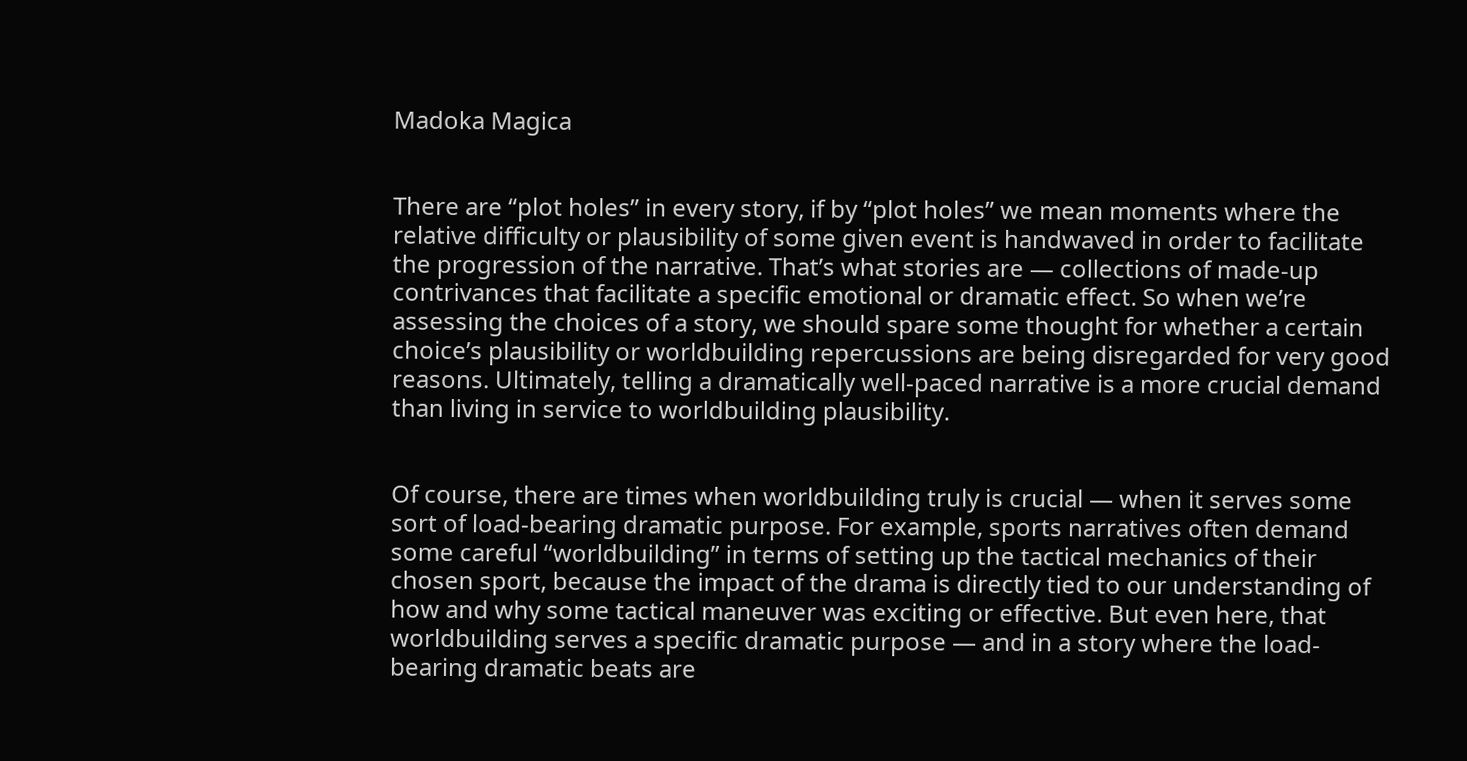Madoka Magica


There are “plot holes” in every story, if by “plot holes” we mean moments where the relative difficulty or plausibility of some given event is handwaved in order to facilitate the progression of the narrative. That’s what stories are — collections of made-up contrivances that facilitate a specific emotional or dramatic effect. So when we’re assessing the choices of a story, we should spare some thought for whether a certain choice’s plausibility or worldbuilding repercussions are being disregarded for very good reasons. Ultimately, telling a dramatically well-paced narrative is a more crucial demand than living in service to worldbuilding plausibility.


Of course, there are times when worldbuilding truly is crucial — when it serves some sort of load-bearing dramatic purpose. For example, sports narratives often demand some careful “worldbuilding” in terms of setting up the tactical mechanics of their chosen sport, because the impact of the drama is directly tied to our understanding of how and why some tactical maneuver was exciting or effective. But even here, that worldbuilding serves a specific dramatic purpose — and in a story where the load-bearing dramatic beats are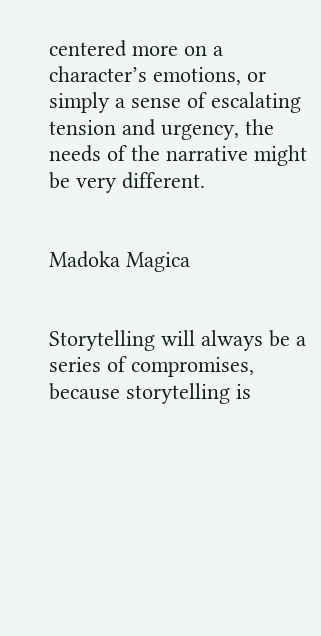centered more on a character’s emotions, or simply a sense of escalating tension and urgency, the needs of the narrative might be very different.


Madoka Magica


Storytelling will always be a series of compromises, because storytelling is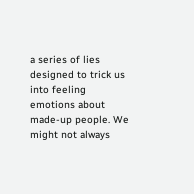a series of lies designed to trick us into feeling emotions about made-up people. We might not always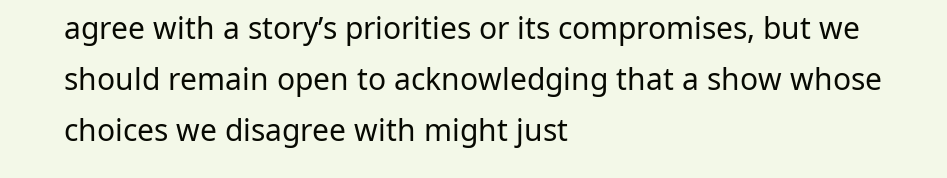agree with a story’s priorities or its compromises, but we should remain open to acknowledging that a show whose choices we disagree with might just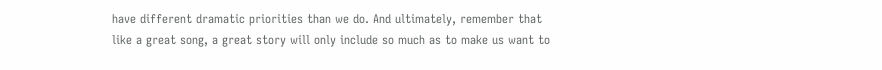have different dramatic priorities than we do. And ultimately, remember that like a great song, a great story will only include so much as to make us want to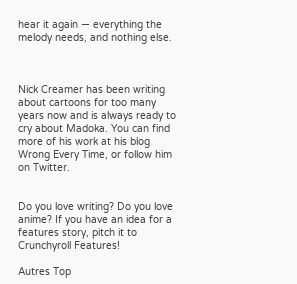hear it again — everything the melody needs, and nothing else.



Nick Creamer has been writing about cartoons for too many years now and is always ready to cry about Madoka. You can find more of his work at his blog Wrong Every Time, or follow him on Twitter.


Do you love writing? Do you love anime? If you have an idea for a features story, pitch it to Crunchyroll Features!

Autres Top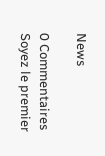News

0 Commentaires
Soyez le premier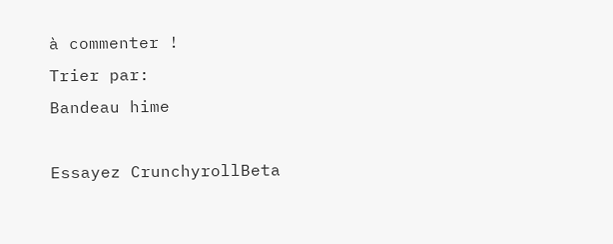à commenter !
Trier par:
Bandeau hime

Essayez CrunchyrollBeta